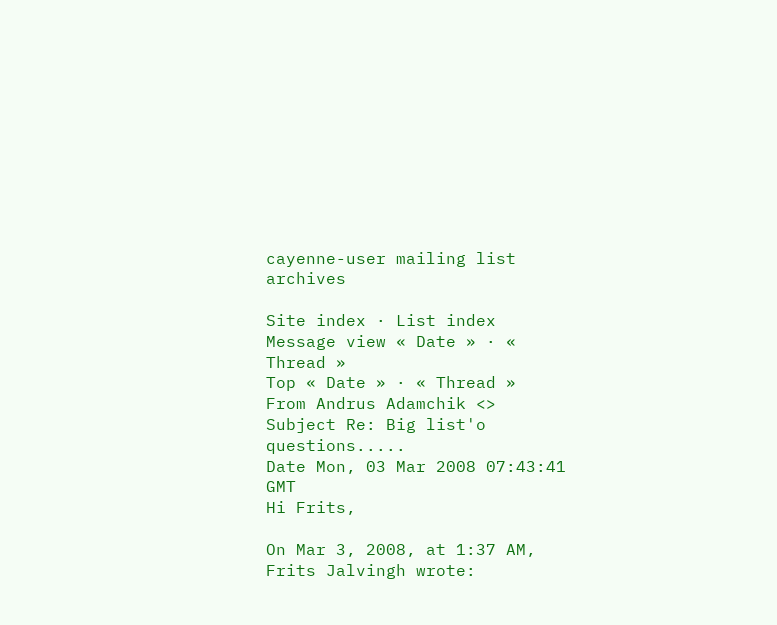cayenne-user mailing list archives

Site index · List index
Message view « Date » · « Thread »
Top « Date » · « Thread »
From Andrus Adamchik <>
Subject Re: Big list'o questions.....
Date Mon, 03 Mar 2008 07:43:41 GMT
Hi Frits,

On Mar 3, 2008, at 1:37 AM, Frits Jalvingh wrote: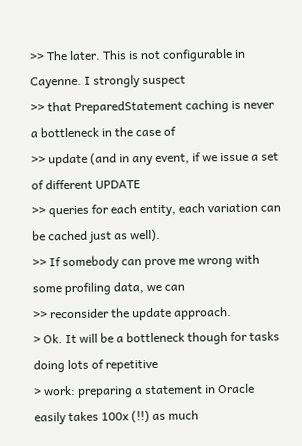>> The later. This is not configurable in Cayenne. I strongly suspect
>> that PreparedStatement caching is never a bottleneck in the case of
>> update (and in any event, if we issue a set of different UPDATE
>> queries for each entity, each variation can be cached just as well).
>> If somebody can prove me wrong with some profiling data, we can
>> reconsider the update approach.
> Ok. It will be a bottleneck though for tasks doing lots of repetitive
> work: preparing a statement in Oracle easily takes 100x (!!) as much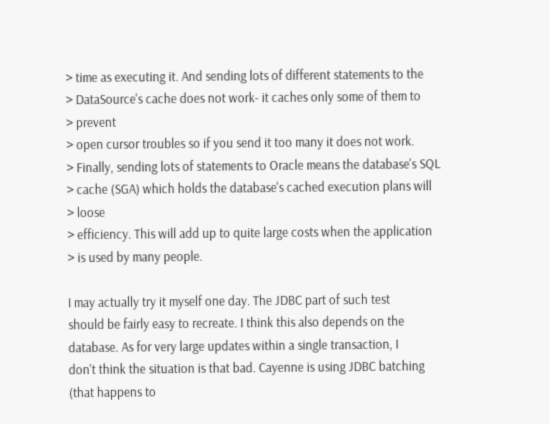> time as executing it. And sending lots of different statements to the
> DataSource's cache does not work- it caches only some of them to
> prevent
> open cursor troubles so if you send it too many it does not work.
> Finally, sending lots of statements to Oracle means the database's SQL
> cache (SGA) which holds the database's cached execution plans will
> loose
> efficiency. This will add up to quite large costs when the application
> is used by many people.

I may actually try it myself one day. The JDBC part of such test
should be fairly easy to recreate. I think this also depends on the
database. As for very large updates within a single transaction, I
don't think the situation is that bad. Cayenne is using JDBC batching
(that happens to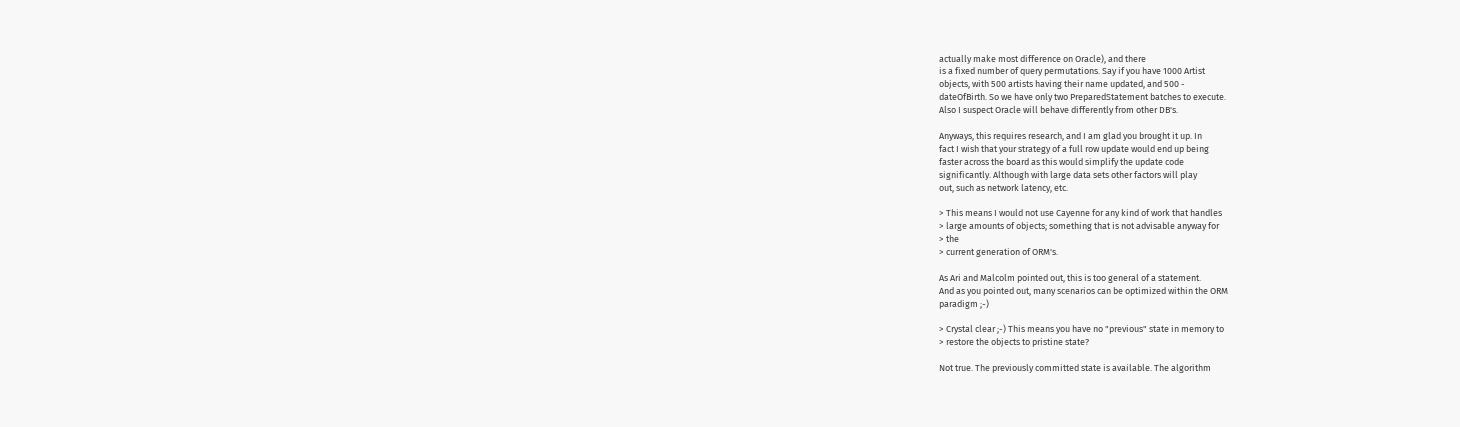actually make most difference on Oracle), and there
is a fixed number of query permutations. Say if you have 1000 Artist
objects, with 500 artists having their name updated, and 500 -
dateOfBirth. So we have only two PreparedStatement batches to execute.
Also I suspect Oracle will behave differently from other DB's.

Anyways, this requires research, and I am glad you brought it up. In
fact I wish that your strategy of a full row update would end up being
faster across the board as this would simplify the update code
significantly. Although with large data sets other factors will play
out, such as network latency, etc.

> This means I would not use Cayenne for any kind of work that handles
> large amounts of objects; something that is not advisable anyway for
> the
> current generation of ORM's.

As Ari and Malcolm pointed out, this is too general of a statement.
And as you pointed out, many scenarios can be optimized within the ORM
paradigm ;-)

> Crystal clear ;-) This means you have no "previous" state in memory to
> restore the objects to pristine state?

Not true. The previously committed state is available. The algorithm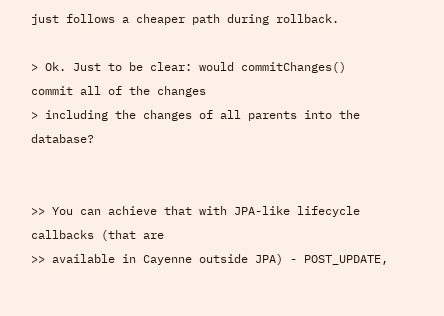just follows a cheaper path during rollback.

> Ok. Just to be clear: would commitChanges() commit all of the changes
> including the changes of all parents into the database?


>> You can achieve that with JPA-like lifecycle callbacks (that are
>> available in Cayenne outside JPA) - POST_UPDATE,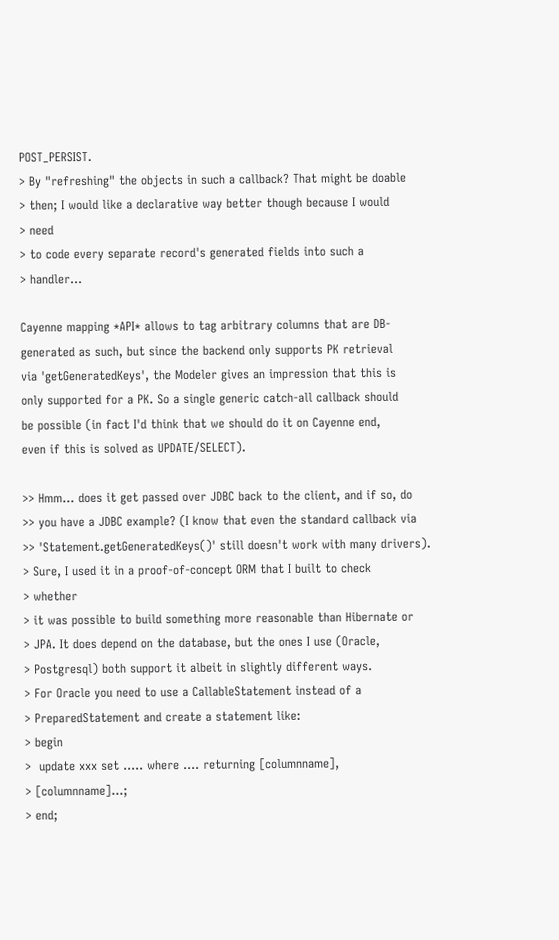POST_PERSIST.
> By "refreshing" the objects in such a callback? That might be doable
> then; I would like a declarative way better though because I would
> need
> to code every separate record's generated fields into such a
> handler...

Cayenne mapping *API* allows to tag arbitrary columns that are DB-
generated as such, but since the backend only supports PK retrieval
via 'getGeneratedKeys', the Modeler gives an impression that this is
only supported for a PK. So a single generic catch-all callback should
be possible (in fact I'd think that we should do it on Cayenne end,
even if this is solved as UPDATE/SELECT).

>> Hmm... does it get passed over JDBC back to the client, and if so, do
>> you have a JDBC example? (I know that even the standard callback via
>> 'Statement.getGeneratedKeys()' still doesn't work with many drivers).
> Sure, I used it in a proof-of-concept ORM that I built to check
> whether
> it was possible to build something more reasonable than Hibernate or
> JPA. It does depend on the database, but the ones I use (Oracle,
> Postgresql) both support it albeit in slightly different ways.
> For Oracle you need to use a CallableStatement instead of a
> PreparedStatement and create a statement like:
> begin
>  update xxx set ..... where .... returning [columnname],
> [columnname]...;
> end;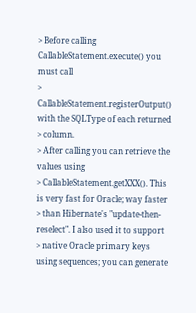> Before calling CallableStatement.execute() you must call
> CallableStatement.registerOutput() with the SQLType of each returned
> column.
> After calling you can retrieve the values using
> CallableStatement.getXXX(). This is very fast for Oracle; way faster
> than Hibernate's "update-then-reselect". I also used it to support
> native Oracle primary keys using sequences; you can generate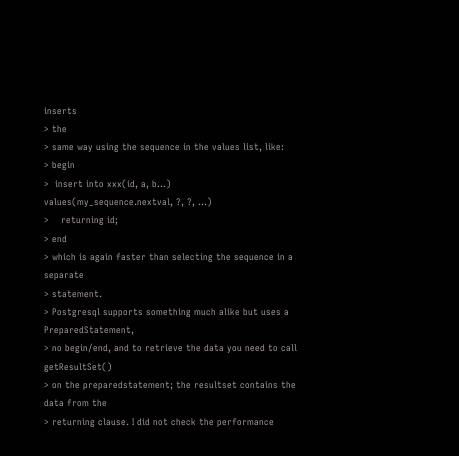inserts
> the
> same way using the sequence in the values list, like:
> begin
>  insert into xxx(id, a, b...) values(my_sequence.nextval, ?, ?, ...)
>    returning id;
> end
> which is again faster than selecting the sequence in a separate
> statement.
> Postgresql supports something much alike but uses a PreparedStatement,
> no begin/end, and to retrieve the data you need to call getResultSet()
> on the preparedstatement; the resultset contains the data from the
> returning clause. I did not check the performance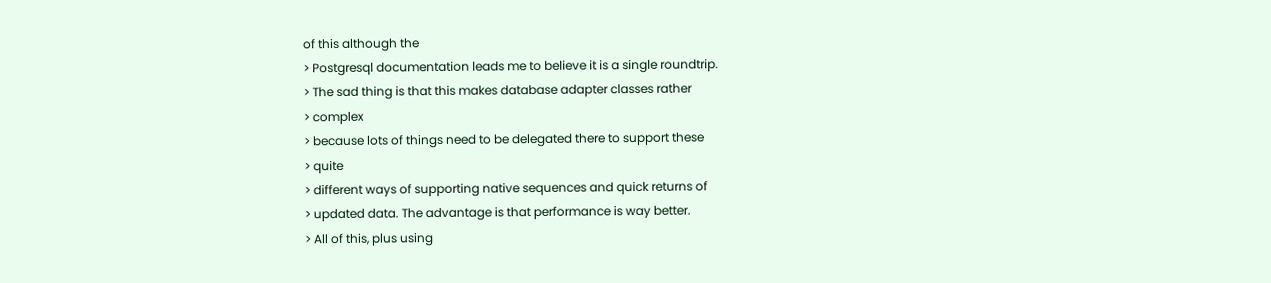of this although the
> Postgresql documentation leads me to believe it is a single roundtrip.
> The sad thing is that this makes database adapter classes rather
> complex
> because lots of things need to be delegated there to support these
> quite
> different ways of supporting native sequences and quick returns of
> updated data. The advantage is that performance is way better.
> All of this, plus using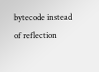bytecode instead of reflection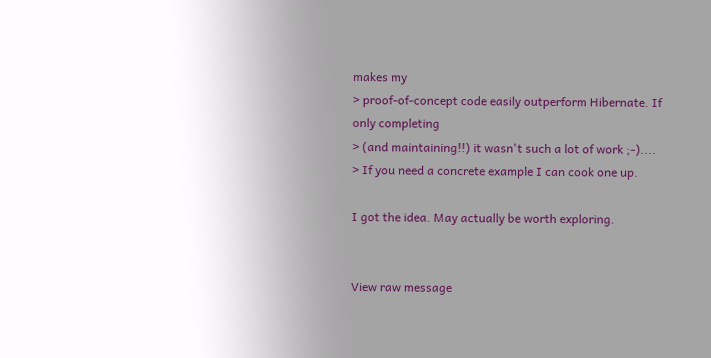makes my
> proof-of-concept code easily outperform Hibernate. If only completing
> (and maintaining!!) it wasn't such a lot of work ;-)....
> If you need a concrete example I can cook one up.

I got the idea. May actually be worth exploring.


View raw message